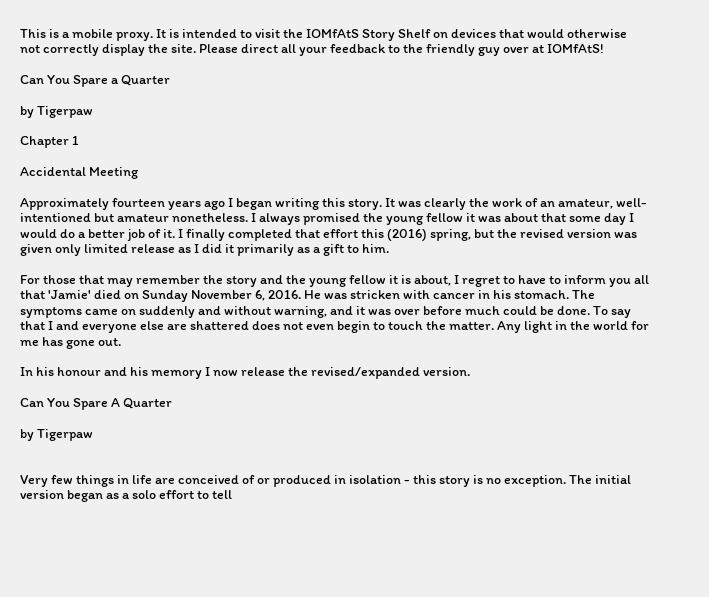This is a mobile proxy. It is intended to visit the IOMfAtS Story Shelf on devices that would otherwise not correctly display the site. Please direct all your feedback to the friendly guy over at IOMfAtS!

Can You Spare a Quarter

by Tigerpaw

Chapter 1

Accidental Meeting

Approximately fourteen years ago I began writing this story. It was clearly the work of an amateur, well-intentioned but amateur nonetheless. I always promised the young fellow it was about that some day I would do a better job of it. I finally completed that effort this (2016) spring, but the revised version was given only limited release as I did it primarily as a gift to him.

For those that may remember the story and the young fellow it is about, I regret to have to inform you all that 'Jamie' died on Sunday November 6, 2016. He was stricken with cancer in his stomach. The symptoms came on suddenly and without warning, and it was over before much could be done. To say that I and everyone else are shattered does not even begin to touch the matter. Any light in the world for me has gone out.

In his honour and his memory I now release the revised/expanded version.

Can You Spare A Quarter

by Tigerpaw


Very few things in life are conceived of or produced in isolation - this story is no exception. The initial version began as a solo effort to tell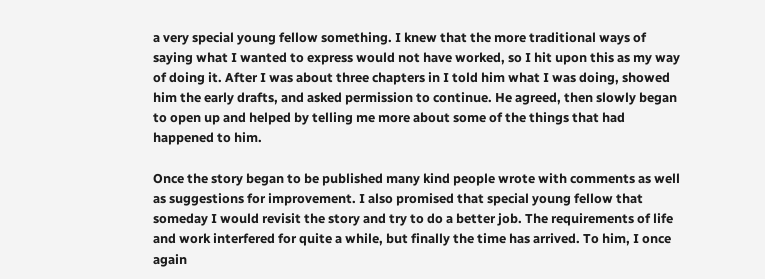a very special young fellow something. I knew that the more traditional ways of saying what I wanted to express would not have worked, so I hit upon this as my way of doing it. After I was about three chapters in I told him what I was doing, showed him the early drafts, and asked permission to continue. He agreed, then slowly began to open up and helped by telling me more about some of the things that had happened to him.

Once the story began to be published many kind people wrote with comments as well as suggestions for improvement. I also promised that special young fellow that someday I would revisit the story and try to do a better job. The requirements of life and work interfered for quite a while, but finally the time has arrived. To him, I once again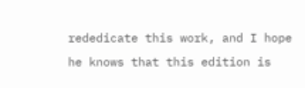rededicate this work, and I hope he knows that this edition is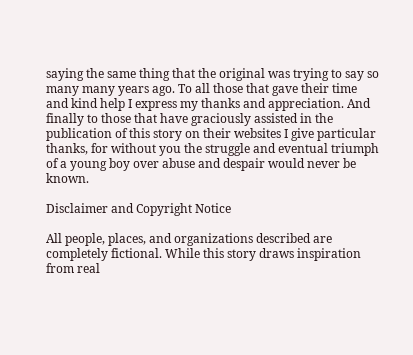saying the same thing that the original was trying to say so many many years ago. To all those that gave their time and kind help I express my thanks and appreciation. And finally to those that have graciously assisted in the publication of this story on their websites I give particular thanks, for without you the struggle and eventual triumph of a young boy over abuse and despair would never be known.

Disclaimer and Copyright Notice

All people, places, and organizations described are completely fictional. While this story draws inspiration from real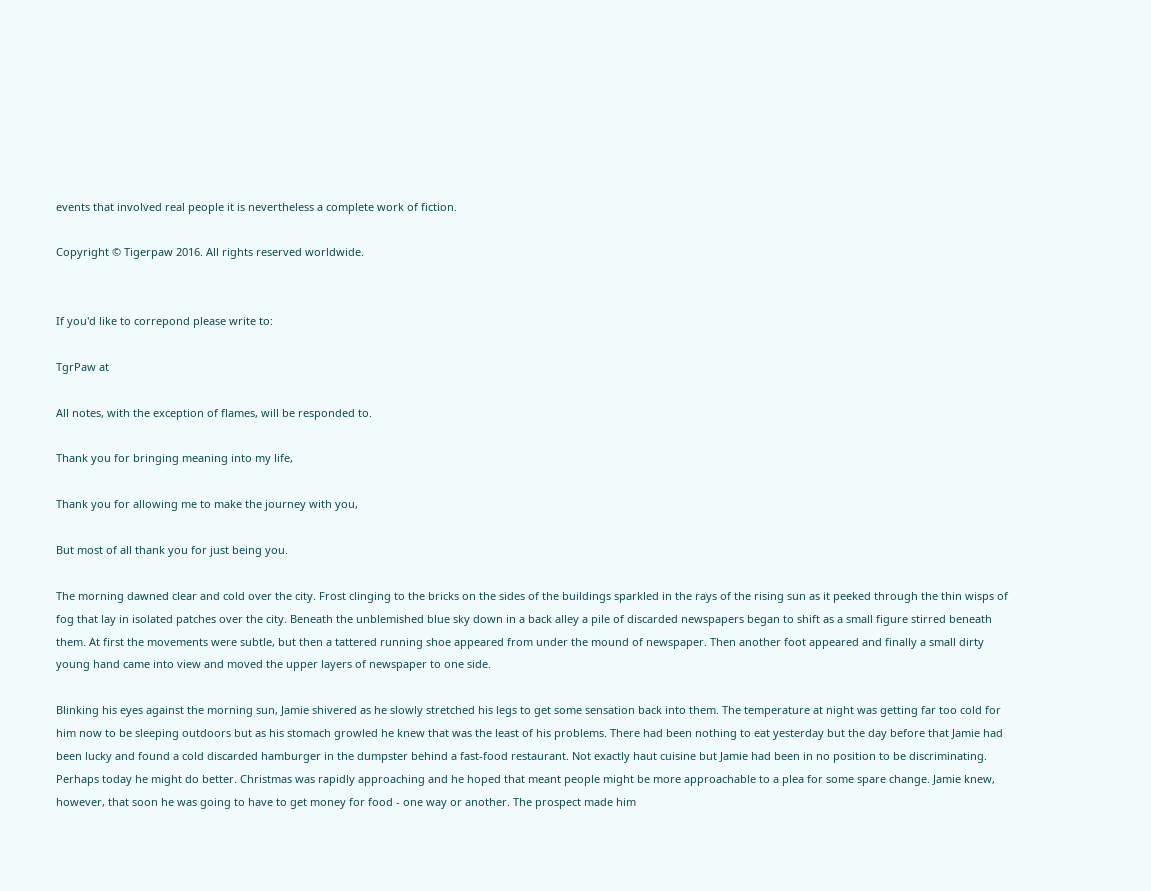events that involved real people it is nevertheless a complete work of fiction.

Copyright © Tigerpaw 2016. All rights reserved worldwide.


If you'd like to correpond please write to:

TgrPaw at

All notes, with the exception of flames, will be responded to.

Thank you for bringing meaning into my life,

Thank you for allowing me to make the journey with you,

But most of all thank you for just being you.

The morning dawned clear and cold over the city. Frost clinging to the bricks on the sides of the buildings sparkled in the rays of the rising sun as it peeked through the thin wisps of fog that lay in isolated patches over the city. Beneath the unblemished blue sky down in a back alley a pile of discarded newspapers began to shift as a small figure stirred beneath them. At first the movements were subtle, but then a tattered running shoe appeared from under the mound of newspaper. Then another foot appeared and finally a small dirty young hand came into view and moved the upper layers of newspaper to one side.

Blinking his eyes against the morning sun, Jamie shivered as he slowly stretched his legs to get some sensation back into them. The temperature at night was getting far too cold for him now to be sleeping outdoors but as his stomach growled he knew that was the least of his problems. There had been nothing to eat yesterday but the day before that Jamie had been lucky and found a cold discarded hamburger in the dumpster behind a fast-food restaurant. Not exactly haut cuisine but Jamie had been in no position to be discriminating. Perhaps today he might do better. Christmas was rapidly approaching and he hoped that meant people might be more approachable to a plea for some spare change. Jamie knew, however, that soon he was going to have to get money for food - one way or another. The prospect made him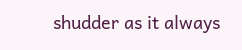shudder as it always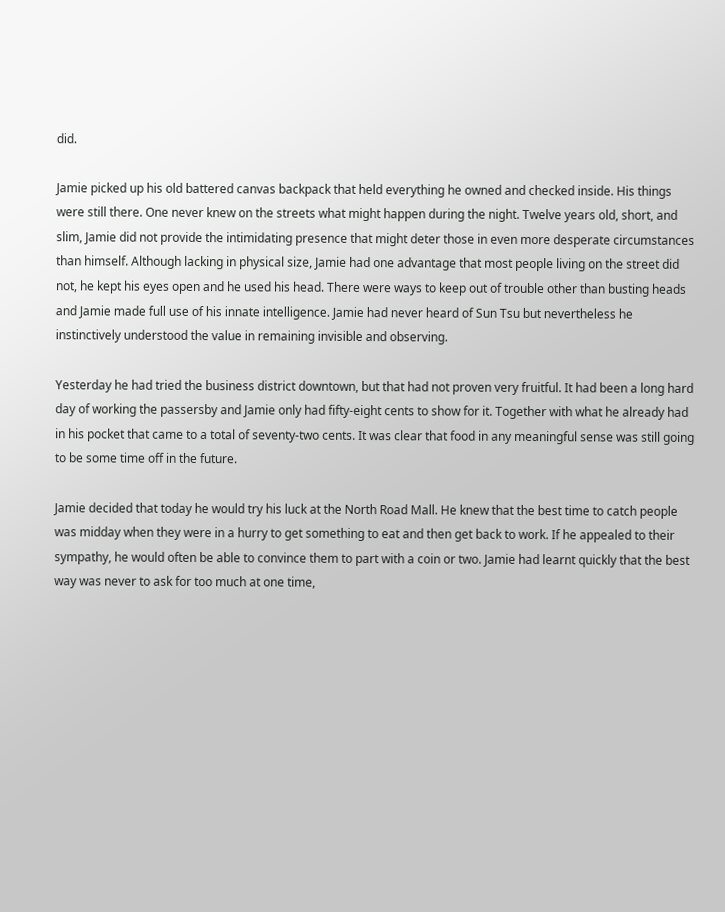did.

Jamie picked up his old battered canvas backpack that held everything he owned and checked inside. His things were still there. One never knew on the streets what might happen during the night. Twelve years old, short, and slim, Jamie did not provide the intimidating presence that might deter those in even more desperate circumstances than himself. Although lacking in physical size, Jamie had one advantage that most people living on the street did not, he kept his eyes open and he used his head. There were ways to keep out of trouble other than busting heads and Jamie made full use of his innate intelligence. Jamie had never heard of Sun Tsu but nevertheless he instinctively understood the value in remaining invisible and observing.

Yesterday he had tried the business district downtown, but that had not proven very fruitful. It had been a long hard day of working the passersby and Jamie only had fifty-eight cents to show for it. Together with what he already had in his pocket that came to a total of seventy-two cents. It was clear that food in any meaningful sense was still going to be some time off in the future.

Jamie decided that today he would try his luck at the North Road Mall. He knew that the best time to catch people was midday when they were in a hurry to get something to eat and then get back to work. If he appealed to their sympathy, he would often be able to convince them to part with a coin or two. Jamie had learnt quickly that the best way was never to ask for too much at one time,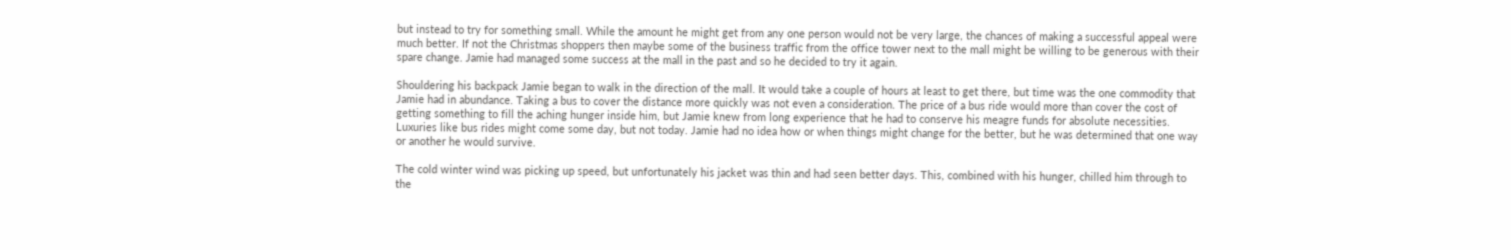but instead to try for something small. While the amount he might get from any one person would not be very large, the chances of making a successful appeal were much better. If not the Christmas shoppers then maybe some of the business traffic from the office tower next to the mall might be willing to be generous with their spare change. Jamie had managed some success at the mall in the past and so he decided to try it again.

Shouldering his backpack Jamie began to walk in the direction of the mall. It would take a couple of hours at least to get there, but time was the one commodity that Jamie had in abundance. Taking a bus to cover the distance more quickly was not even a consideration. The price of a bus ride would more than cover the cost of getting something to fill the aching hunger inside him, but Jamie knew from long experience that he had to conserve his meagre funds for absolute necessities. Luxuries like bus rides might come some day, but not today. Jamie had no idea how or when things might change for the better, but he was determined that one way or another he would survive.

The cold winter wind was picking up speed, but unfortunately his jacket was thin and had seen better days. This, combined with his hunger, chilled him through to the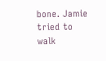bone. Jamie tried to walk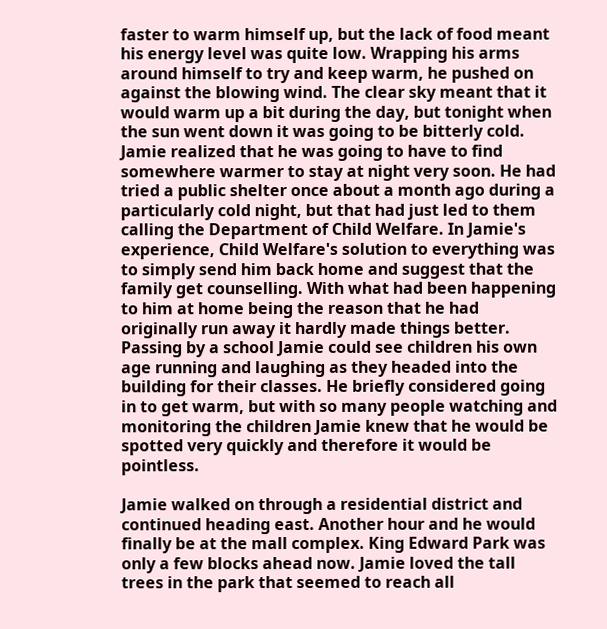faster to warm himself up, but the lack of food meant his energy level was quite low. Wrapping his arms around himself to try and keep warm, he pushed on against the blowing wind. The clear sky meant that it would warm up a bit during the day, but tonight when the sun went down it was going to be bitterly cold. Jamie realized that he was going to have to find somewhere warmer to stay at night very soon. He had tried a public shelter once about a month ago during a particularly cold night, but that had just led to them calling the Department of Child Welfare. In Jamie's experience, Child Welfare's solution to everything was to simply send him back home and suggest that the family get counselling. With what had been happening to him at home being the reason that he had originally run away it hardly made things better. Passing by a school Jamie could see children his own age running and laughing as they headed into the building for their classes. He briefly considered going in to get warm, but with so many people watching and monitoring the children Jamie knew that he would be spotted very quickly and therefore it would be pointless.

Jamie walked on through a residential district and continued heading east. Another hour and he would finally be at the mall complex. King Edward Park was only a few blocks ahead now. Jamie loved the tall trees in the park that seemed to reach all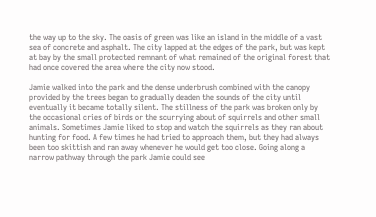the way up to the sky. The oasis of green was like an island in the middle of a vast sea of concrete and asphalt. The city lapped at the edges of the park, but was kept at bay by the small protected remnant of what remained of the original forest that had once covered the area where the city now stood.

Jamie walked into the park and the dense underbrush combined with the canopy provided by the trees began to gradually deaden the sounds of the city until eventually it became totally silent. The stillness of the park was broken only by the occasional cries of birds or the scurrying about of squirrels and other small animals. Sometimes Jamie liked to stop and watch the squirrels as they ran about hunting for food. A few times he had tried to approach them, but they had always been too skittish and ran away whenever he would get too close. Going along a narrow pathway through the park Jamie could see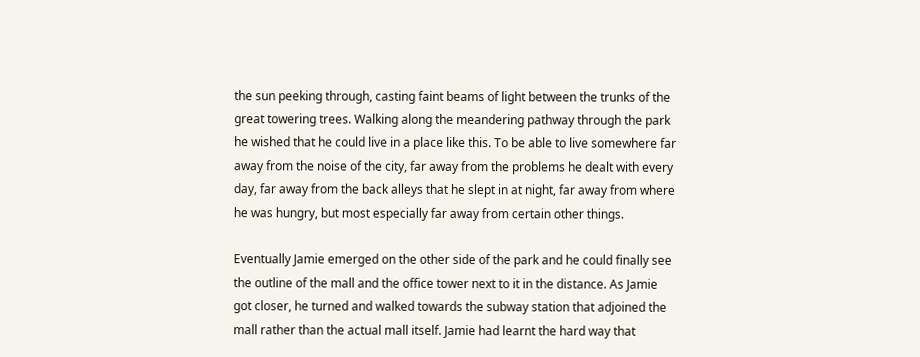the sun peeking through, casting faint beams of light between the trunks of the great towering trees. Walking along the meandering pathway through the park he wished that he could live in a place like this. To be able to live somewhere far away from the noise of the city, far away from the problems he dealt with every day, far away from the back alleys that he slept in at night, far away from where he was hungry, but most especially far away from certain other things.

Eventually Jamie emerged on the other side of the park and he could finally see the outline of the mall and the office tower next to it in the distance. As Jamie got closer, he turned and walked towards the subway station that adjoined the mall rather than the actual mall itself. Jamie had learnt the hard way that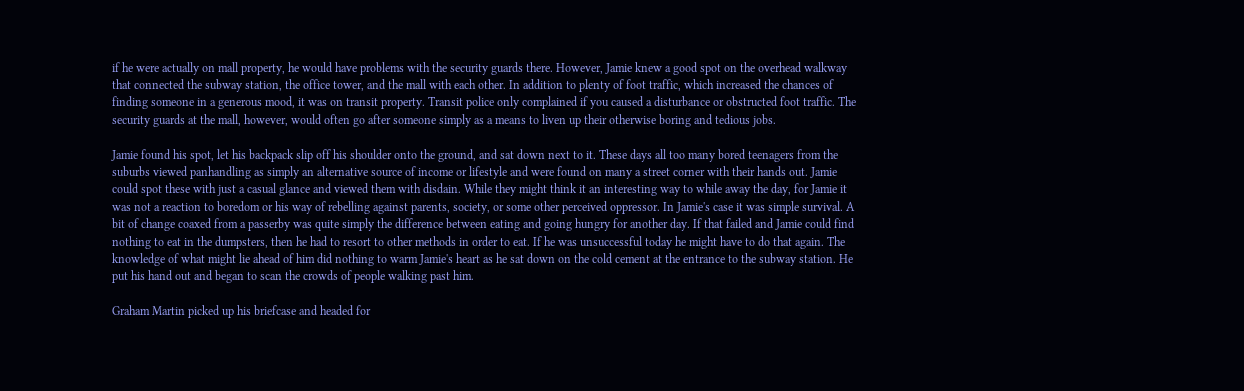if he were actually on mall property, he would have problems with the security guards there. However, Jamie knew a good spot on the overhead walkway that connected the subway station, the office tower, and the mall with each other. In addition to plenty of foot traffic, which increased the chances of finding someone in a generous mood, it was on transit property. Transit police only complained if you caused a disturbance or obstructed foot traffic. The security guards at the mall, however, would often go after someone simply as a means to liven up their otherwise boring and tedious jobs.

Jamie found his spot, let his backpack slip off his shoulder onto the ground, and sat down next to it. These days all too many bored teenagers from the suburbs viewed panhandling as simply an alternative source of income or lifestyle and were found on many a street corner with their hands out. Jamie could spot these with just a casual glance and viewed them with disdain. While they might think it an interesting way to while away the day, for Jamie it was not a reaction to boredom or his way of rebelling against parents, society, or some other perceived oppressor. In Jamie's case it was simple survival. A bit of change coaxed from a passerby was quite simply the difference between eating and going hungry for another day. If that failed and Jamie could find nothing to eat in the dumpsters, then he had to resort to other methods in order to eat. If he was unsuccessful today he might have to do that again. The knowledge of what might lie ahead of him did nothing to warm Jamie's heart as he sat down on the cold cement at the entrance to the subway station. He put his hand out and began to scan the crowds of people walking past him.

Graham Martin picked up his briefcase and headed for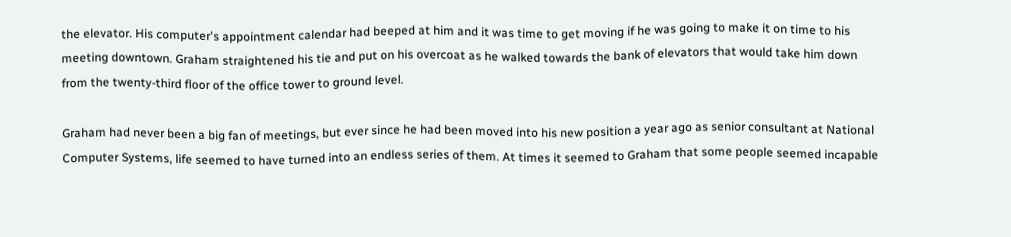the elevator. His computer's appointment calendar had beeped at him and it was time to get moving if he was going to make it on time to his meeting downtown. Graham straightened his tie and put on his overcoat as he walked towards the bank of elevators that would take him down from the twenty-third floor of the office tower to ground level.

Graham had never been a big fan of meetings, but ever since he had been moved into his new position a year ago as senior consultant at National Computer Systems, life seemed to have turned into an endless series of them. At times it seemed to Graham that some people seemed incapable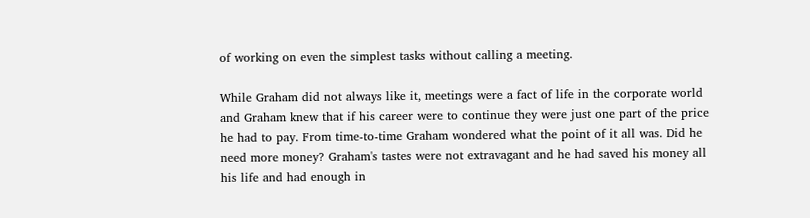of working on even the simplest tasks without calling a meeting.

While Graham did not always like it, meetings were a fact of life in the corporate world and Graham knew that if his career were to continue they were just one part of the price he had to pay. From time-to-time Graham wondered what the point of it all was. Did he need more money? Graham's tastes were not extravagant and he had saved his money all his life and had enough in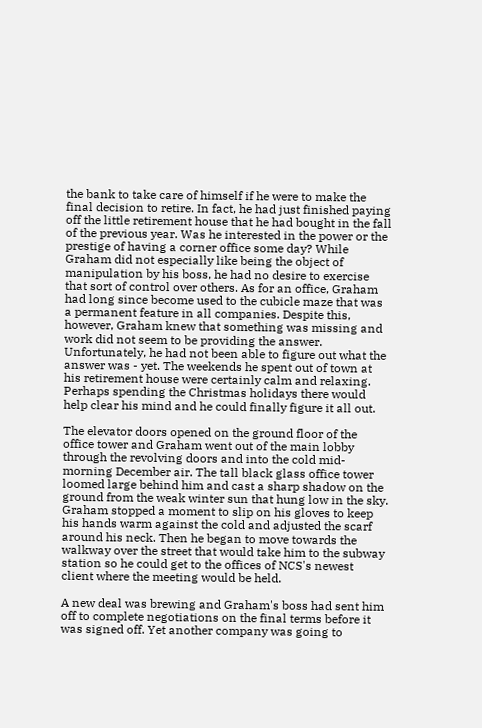the bank to take care of himself if he were to make the final decision to retire. In fact, he had just finished paying off the little retirement house that he had bought in the fall of the previous year. Was he interested in the power or the prestige of having a corner office some day? While Graham did not especially like being the object of manipulation by his boss, he had no desire to exercise that sort of control over others. As for an office, Graham had long since become used to the cubicle maze that was a permanent feature in all companies. Despite this, however, Graham knew that something was missing and work did not seem to be providing the answer. Unfortunately, he had not been able to figure out what the answer was - yet. The weekends he spent out of town at his retirement house were certainly calm and relaxing. Perhaps spending the Christmas holidays there would help clear his mind and he could finally figure it all out.

The elevator doors opened on the ground floor of the office tower and Graham went out of the main lobby through the revolving doors and into the cold mid-morning December air. The tall black glass office tower loomed large behind him and cast a sharp shadow on the ground from the weak winter sun that hung low in the sky. Graham stopped a moment to slip on his gloves to keep his hands warm against the cold and adjusted the scarf around his neck. Then he began to move towards the walkway over the street that would take him to the subway station so he could get to the offices of NCS's newest client where the meeting would be held.

A new deal was brewing and Graham's boss had sent him off to complete negotiations on the final terms before it was signed off. Yet another company was going to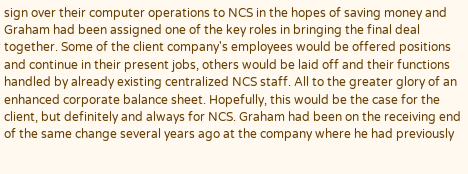sign over their computer operations to NCS in the hopes of saving money and Graham had been assigned one of the key roles in bringing the final deal together. Some of the client company's employees would be offered positions and continue in their present jobs, others would be laid off and their functions handled by already existing centralized NCS staff. All to the greater glory of an enhanced corporate balance sheet. Hopefully, this would be the case for the client, but definitely and always for NCS. Graham had been on the receiving end of the same change several years ago at the company where he had previously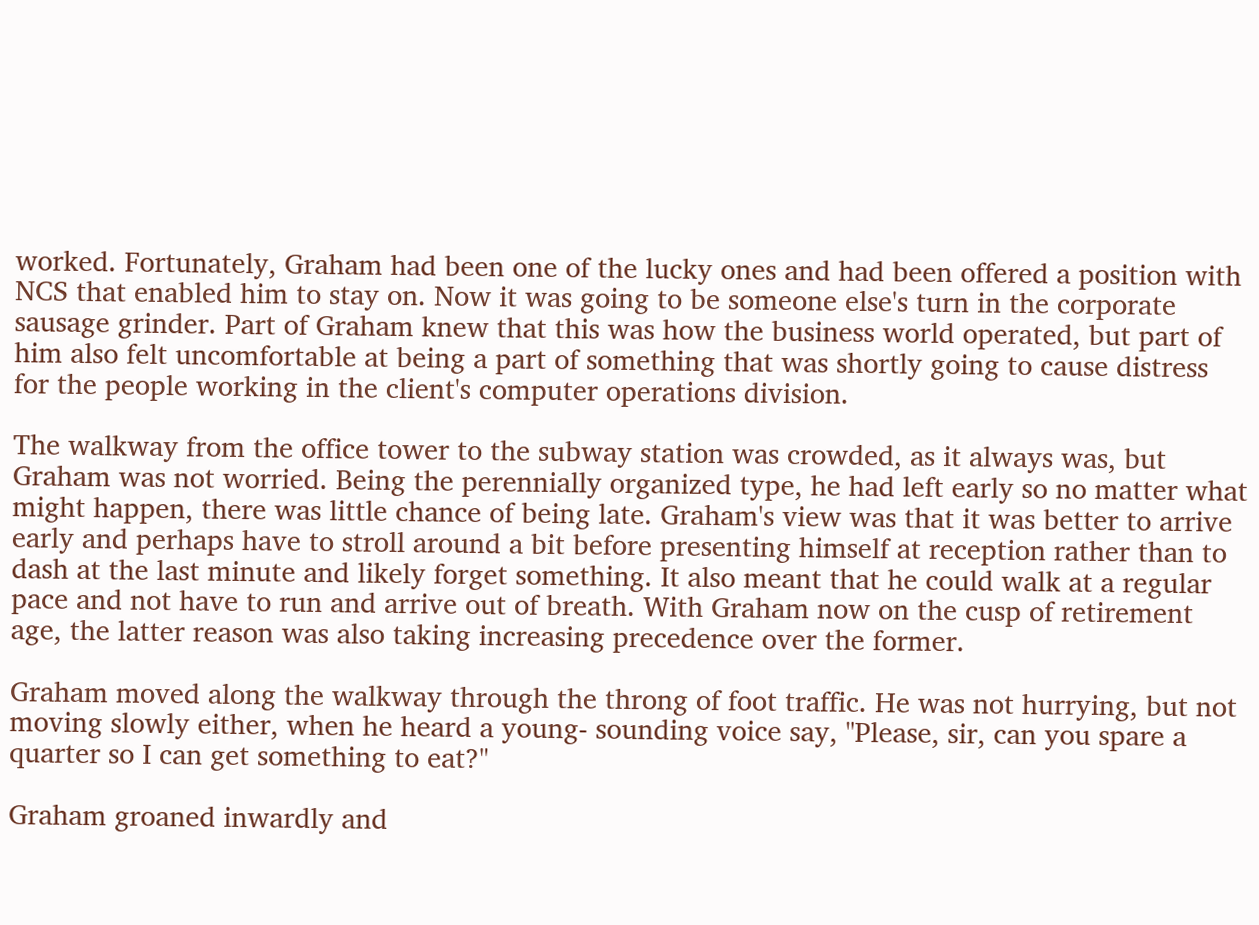worked. Fortunately, Graham had been one of the lucky ones and had been offered a position with NCS that enabled him to stay on. Now it was going to be someone else's turn in the corporate sausage grinder. Part of Graham knew that this was how the business world operated, but part of him also felt uncomfortable at being a part of something that was shortly going to cause distress for the people working in the client's computer operations division.

The walkway from the office tower to the subway station was crowded, as it always was, but Graham was not worried. Being the perennially organized type, he had left early so no matter what might happen, there was little chance of being late. Graham's view was that it was better to arrive early and perhaps have to stroll around a bit before presenting himself at reception rather than to dash at the last minute and likely forget something. It also meant that he could walk at a regular pace and not have to run and arrive out of breath. With Graham now on the cusp of retirement age, the latter reason was also taking increasing precedence over the former.

Graham moved along the walkway through the throng of foot traffic. He was not hurrying, but not moving slowly either, when he heard a young- sounding voice say, "Please, sir, can you spare a quarter so I can get something to eat?"

Graham groaned inwardly and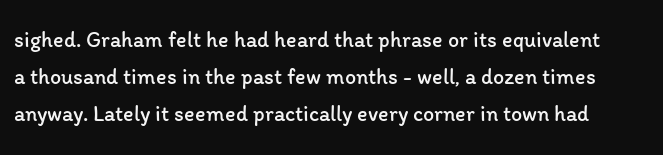sighed. Graham felt he had heard that phrase or its equivalent a thousand times in the past few months - well, a dozen times anyway. Lately it seemed practically every corner in town had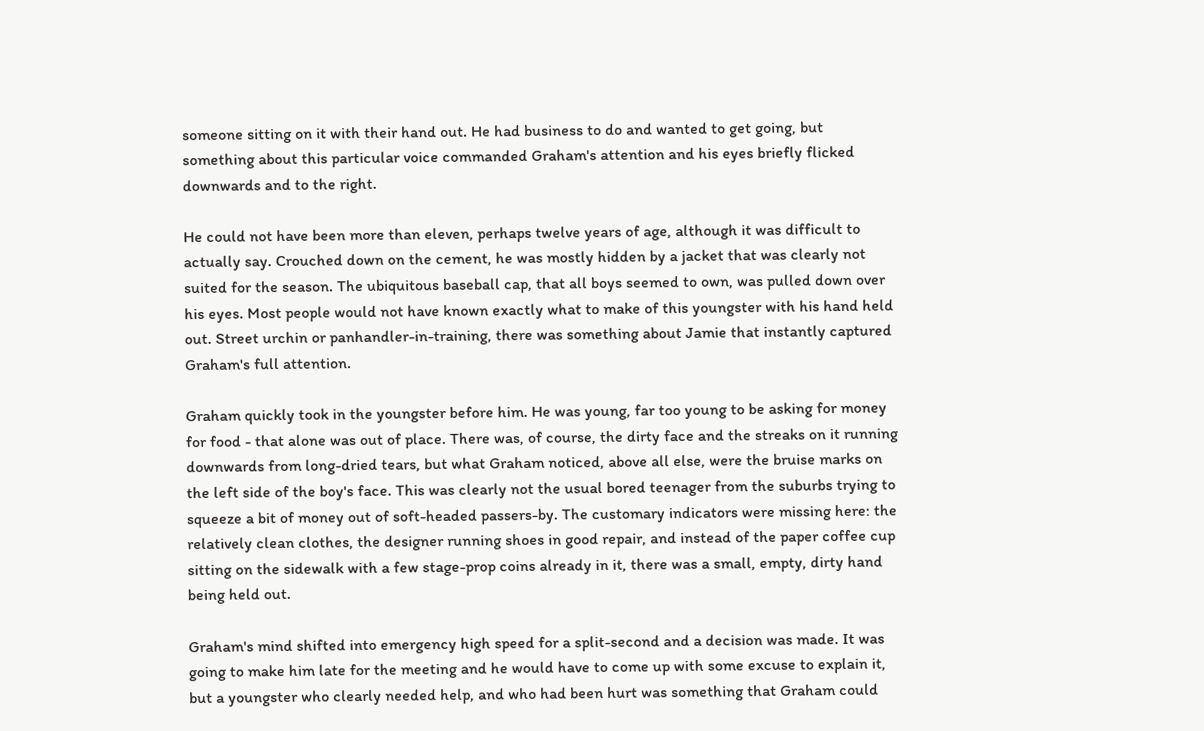someone sitting on it with their hand out. He had business to do and wanted to get going, but something about this particular voice commanded Graham's attention and his eyes briefly flicked downwards and to the right.

He could not have been more than eleven, perhaps twelve years of age, although it was difficult to actually say. Crouched down on the cement, he was mostly hidden by a jacket that was clearly not suited for the season. The ubiquitous baseball cap, that all boys seemed to own, was pulled down over his eyes. Most people would not have known exactly what to make of this youngster with his hand held out. Street urchin or panhandler-in-training, there was something about Jamie that instantly captured Graham's full attention.

Graham quickly took in the youngster before him. He was young, far too young to be asking for money for food - that alone was out of place. There was, of course, the dirty face and the streaks on it running downwards from long-dried tears, but what Graham noticed, above all else, were the bruise marks on the left side of the boy's face. This was clearly not the usual bored teenager from the suburbs trying to squeeze a bit of money out of soft-headed passers-by. The customary indicators were missing here: the relatively clean clothes, the designer running shoes in good repair, and instead of the paper coffee cup sitting on the sidewalk with a few stage-prop coins already in it, there was a small, empty, dirty hand being held out.

Graham's mind shifted into emergency high speed for a split-second and a decision was made. It was going to make him late for the meeting and he would have to come up with some excuse to explain it, but a youngster who clearly needed help, and who had been hurt was something that Graham could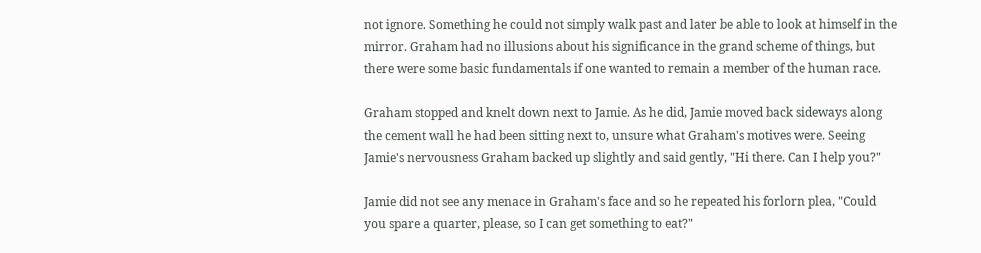not ignore. Something he could not simply walk past and later be able to look at himself in the mirror. Graham had no illusions about his significance in the grand scheme of things, but there were some basic fundamentals if one wanted to remain a member of the human race.

Graham stopped and knelt down next to Jamie. As he did, Jamie moved back sideways along the cement wall he had been sitting next to, unsure what Graham's motives were. Seeing Jamie's nervousness Graham backed up slightly and said gently, "Hi there. Can I help you?"

Jamie did not see any menace in Graham's face and so he repeated his forlorn plea, "Could you spare a quarter, please, so I can get something to eat?"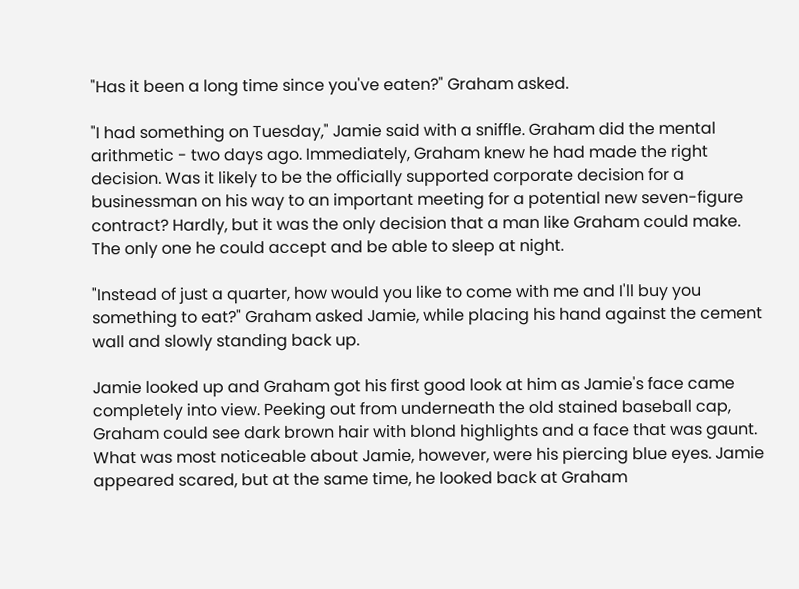"Has it been a long time since you've eaten?" Graham asked.

"I had something on Tuesday," Jamie said with a sniffle. Graham did the mental arithmetic - two days ago. Immediately, Graham knew he had made the right decision. Was it likely to be the officially supported corporate decision for a businessman on his way to an important meeting for a potential new seven-figure contract? Hardly, but it was the only decision that a man like Graham could make. The only one he could accept and be able to sleep at night.

"Instead of just a quarter, how would you like to come with me and I'll buy you something to eat?" Graham asked Jamie, while placing his hand against the cement wall and slowly standing back up.

Jamie looked up and Graham got his first good look at him as Jamie's face came completely into view. Peeking out from underneath the old stained baseball cap, Graham could see dark brown hair with blond highlights and a face that was gaunt. What was most noticeable about Jamie, however, were his piercing blue eyes. Jamie appeared scared, but at the same time, he looked back at Graham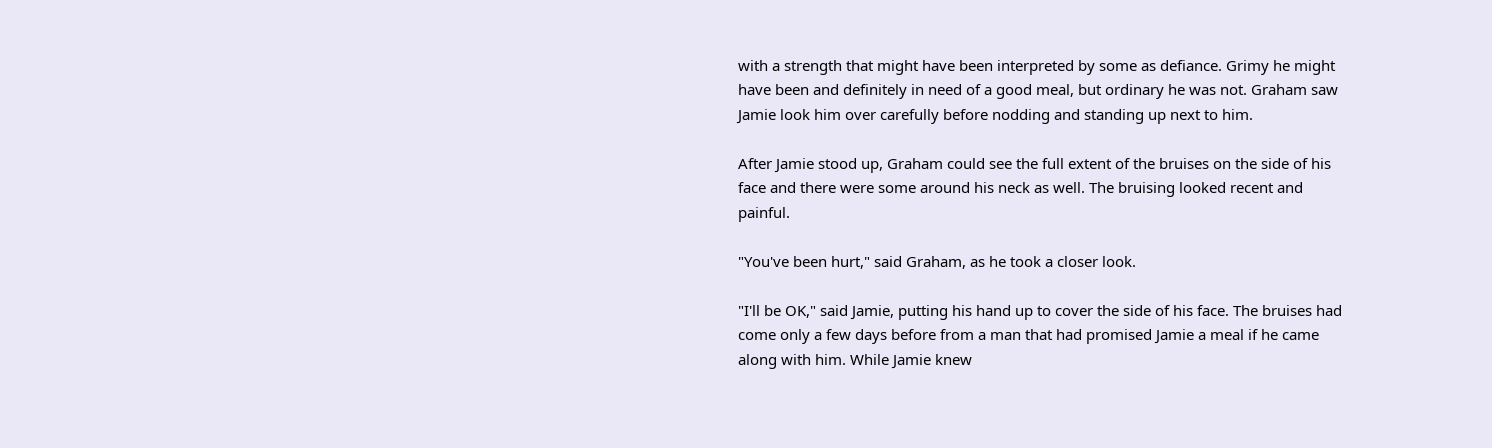with a strength that might have been interpreted by some as defiance. Grimy he might have been and definitely in need of a good meal, but ordinary he was not. Graham saw Jamie look him over carefully before nodding and standing up next to him.

After Jamie stood up, Graham could see the full extent of the bruises on the side of his face and there were some around his neck as well. The bruising looked recent and painful.

"You've been hurt," said Graham, as he took a closer look.

"I'll be OK," said Jamie, putting his hand up to cover the side of his face. The bruises had come only a few days before from a man that had promised Jamie a meal if he came along with him. While Jamie knew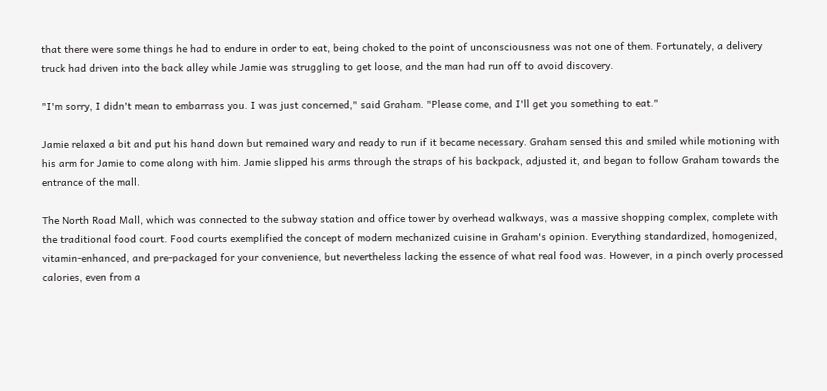that there were some things he had to endure in order to eat, being choked to the point of unconsciousness was not one of them. Fortunately, a delivery truck had driven into the back alley while Jamie was struggling to get loose, and the man had run off to avoid discovery.

"I'm sorry, I didn't mean to embarrass you. I was just concerned," said Graham. "Please come, and I'll get you something to eat."

Jamie relaxed a bit and put his hand down but remained wary and ready to run if it became necessary. Graham sensed this and smiled while motioning with his arm for Jamie to come along with him. Jamie slipped his arms through the straps of his backpack, adjusted it, and began to follow Graham towards the entrance of the mall.

The North Road Mall, which was connected to the subway station and office tower by overhead walkways, was a massive shopping complex, complete with the traditional food court. Food courts exemplified the concept of modern mechanized cuisine in Graham's opinion. Everything standardized, homogenized, vitamin-enhanced, and pre-packaged for your convenience, but nevertheless lacking the essence of what real food was. However, in a pinch overly processed calories, even from a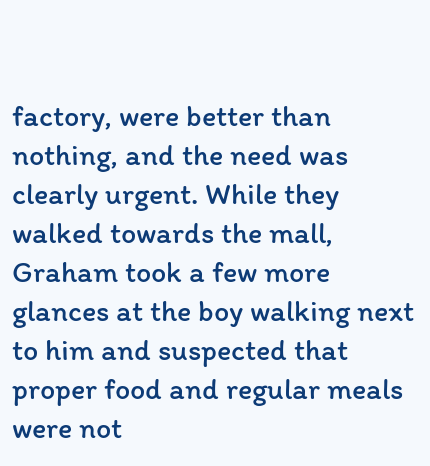factory, were better than nothing, and the need was clearly urgent. While they walked towards the mall, Graham took a few more glances at the boy walking next to him and suspected that proper food and regular meals were not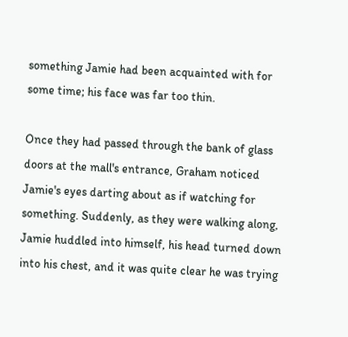something Jamie had been acquainted with for some time; his face was far too thin.

Once they had passed through the bank of glass doors at the mall's entrance, Graham noticed Jamie's eyes darting about as if watching for something. Suddenly, as they were walking along, Jamie huddled into himself, his head turned down into his chest, and it was quite clear he was trying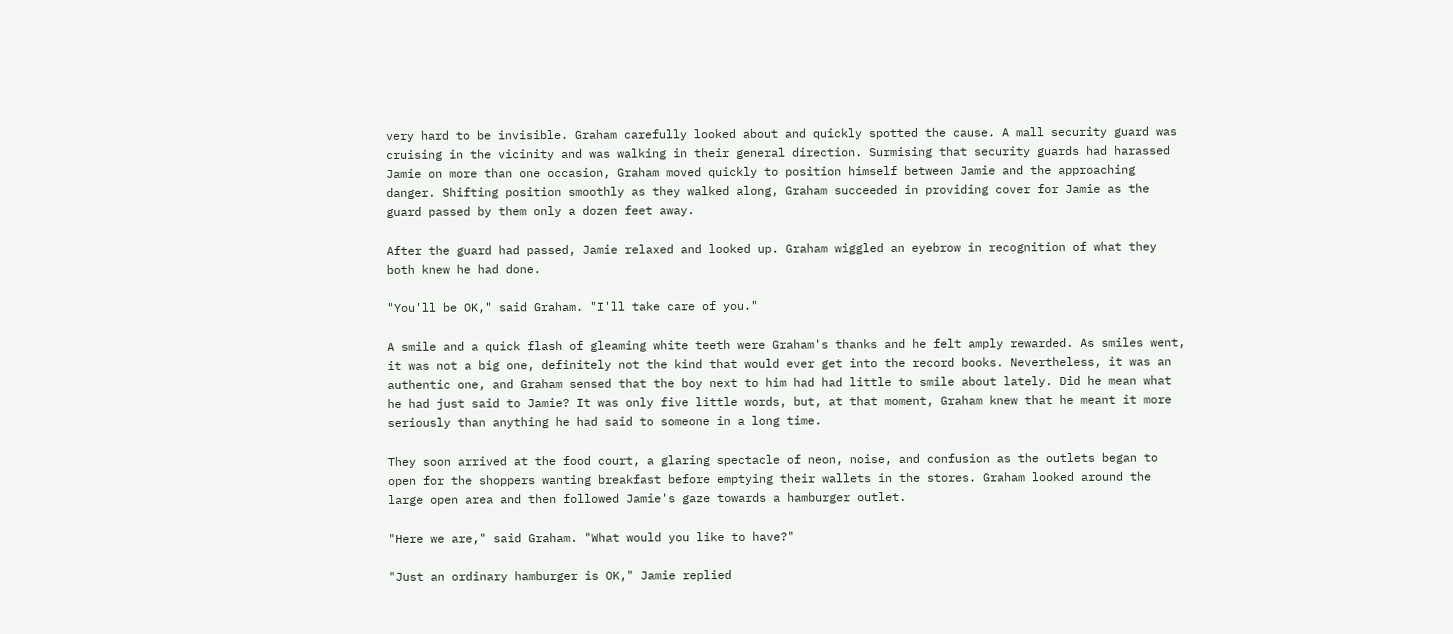very hard to be invisible. Graham carefully looked about and quickly spotted the cause. A mall security guard was cruising in the vicinity and was walking in their general direction. Surmising that security guards had harassed Jamie on more than one occasion, Graham moved quickly to position himself between Jamie and the approaching danger. Shifting position smoothly as they walked along, Graham succeeded in providing cover for Jamie as the guard passed by them only a dozen feet away.

After the guard had passed, Jamie relaxed and looked up. Graham wiggled an eyebrow in recognition of what they both knew he had done.

"You'll be OK," said Graham. "I'll take care of you."

A smile and a quick flash of gleaming white teeth were Graham's thanks and he felt amply rewarded. As smiles went, it was not a big one, definitely not the kind that would ever get into the record books. Nevertheless, it was an authentic one, and Graham sensed that the boy next to him had had little to smile about lately. Did he mean what he had just said to Jamie? It was only five little words, but, at that moment, Graham knew that he meant it more seriously than anything he had said to someone in a long time.

They soon arrived at the food court, a glaring spectacle of neon, noise, and confusion as the outlets began to open for the shoppers wanting breakfast before emptying their wallets in the stores. Graham looked around the large open area and then followed Jamie's gaze towards a hamburger outlet.

"Here we are," said Graham. "What would you like to have?"

"Just an ordinary hamburger is OK," Jamie replied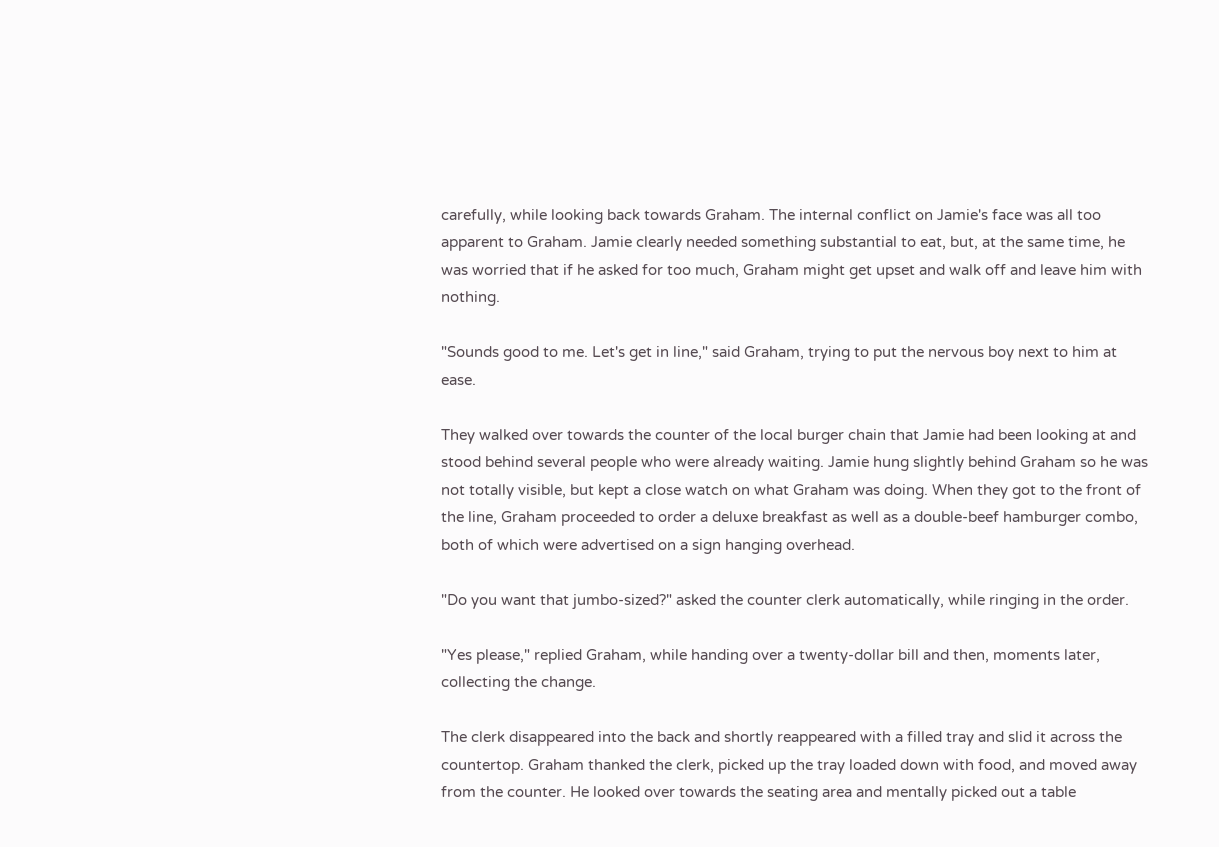carefully, while looking back towards Graham. The internal conflict on Jamie's face was all too apparent to Graham. Jamie clearly needed something substantial to eat, but, at the same time, he was worried that if he asked for too much, Graham might get upset and walk off and leave him with nothing.

"Sounds good to me. Let's get in line," said Graham, trying to put the nervous boy next to him at ease.

They walked over towards the counter of the local burger chain that Jamie had been looking at and stood behind several people who were already waiting. Jamie hung slightly behind Graham so he was not totally visible, but kept a close watch on what Graham was doing. When they got to the front of the line, Graham proceeded to order a deluxe breakfast as well as a double-beef hamburger combo, both of which were advertised on a sign hanging overhead.

"Do you want that jumbo-sized?" asked the counter clerk automatically, while ringing in the order.

"Yes please," replied Graham, while handing over a twenty-dollar bill and then, moments later, collecting the change.

The clerk disappeared into the back and shortly reappeared with a filled tray and slid it across the countertop. Graham thanked the clerk, picked up the tray loaded down with food, and moved away from the counter. He looked over towards the seating area and mentally picked out a table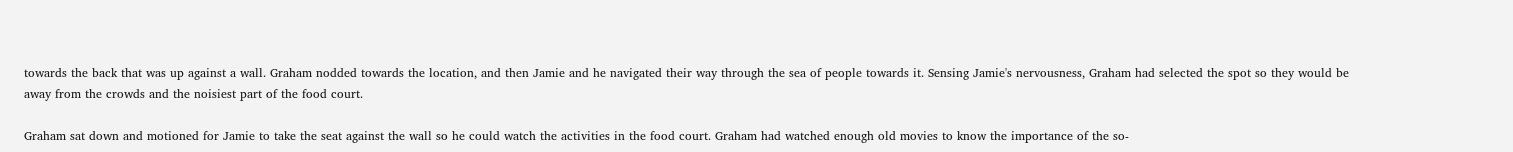towards the back that was up against a wall. Graham nodded towards the location, and then Jamie and he navigated their way through the sea of people towards it. Sensing Jamie's nervousness, Graham had selected the spot so they would be away from the crowds and the noisiest part of the food court.

Graham sat down and motioned for Jamie to take the seat against the wall so he could watch the activities in the food court. Graham had watched enough old movies to know the importance of the so-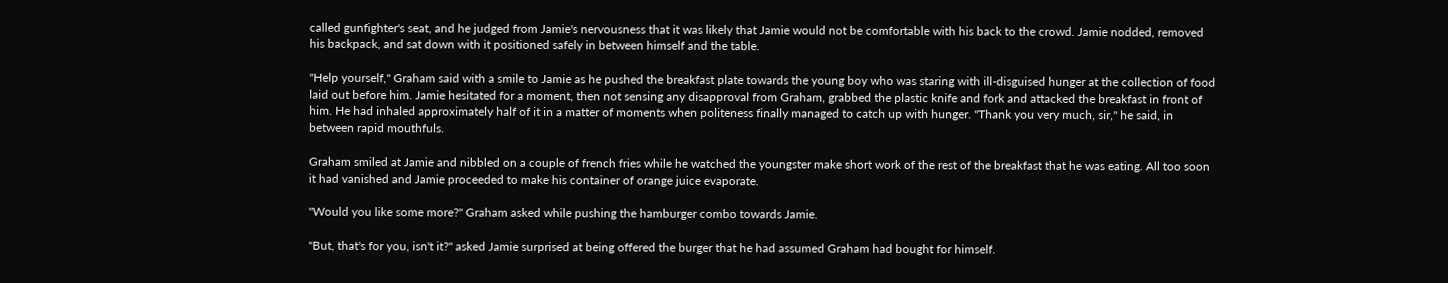called gunfighter's seat, and he judged from Jamie's nervousness that it was likely that Jamie would not be comfortable with his back to the crowd. Jamie nodded, removed his backpack, and sat down with it positioned safely in between himself and the table.

"Help yourself," Graham said with a smile to Jamie as he pushed the breakfast plate towards the young boy who was staring with ill-disguised hunger at the collection of food laid out before him. Jamie hesitated for a moment, then not sensing any disapproval from Graham, grabbed the plastic knife and fork and attacked the breakfast in front of him. He had inhaled approximately half of it in a matter of moments when politeness finally managed to catch up with hunger. "Thank you very much, sir," he said, in between rapid mouthfuls.

Graham smiled at Jamie and nibbled on a couple of french fries while he watched the youngster make short work of the rest of the breakfast that he was eating. All too soon it had vanished and Jamie proceeded to make his container of orange juice evaporate.

"Would you like some more?" Graham asked while pushing the hamburger combo towards Jamie.

"But, that's for you, isn't it?" asked Jamie surprised at being offered the burger that he had assumed Graham had bought for himself.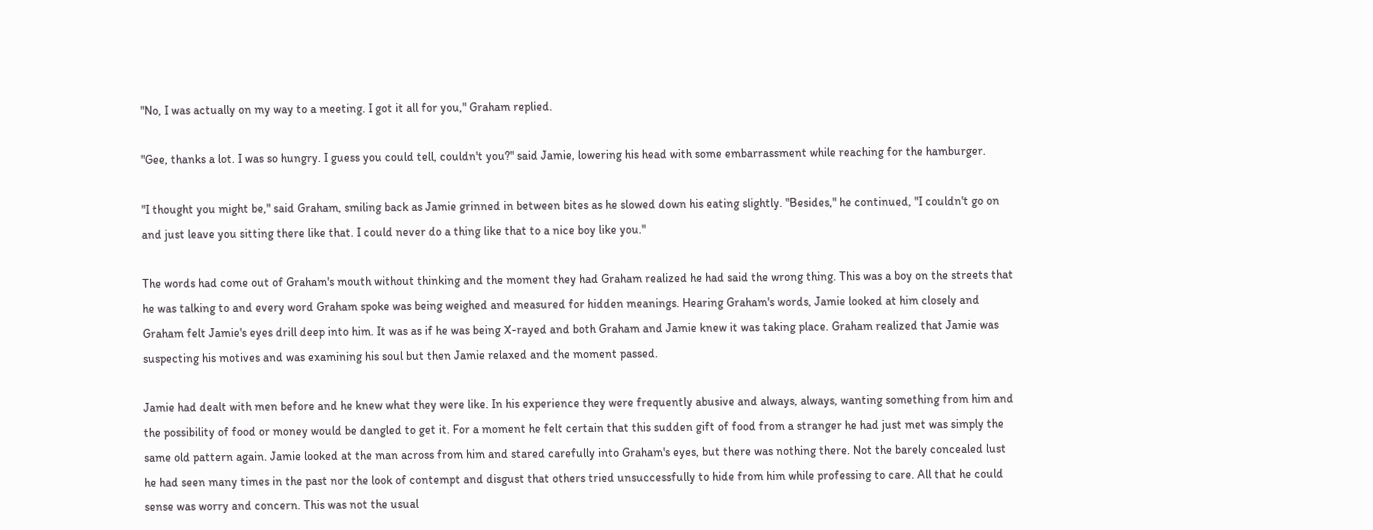"No, I was actually on my way to a meeting. I got it all for you," Graham replied.

"Gee, thanks a lot. I was so hungry. I guess you could tell, couldn't you?" said Jamie, lowering his head with some embarrassment while reaching for the hamburger.

"I thought you might be," said Graham, smiling back as Jamie grinned in between bites as he slowed down his eating slightly. "Besides," he continued, "I couldn't go on and just leave you sitting there like that. I could never do a thing like that to a nice boy like you."

The words had come out of Graham's mouth without thinking and the moment they had Graham realized he had said the wrong thing. This was a boy on the streets that he was talking to and every word Graham spoke was being weighed and measured for hidden meanings. Hearing Graham's words, Jamie looked at him closely and Graham felt Jamie's eyes drill deep into him. It was as if he was being X-rayed and both Graham and Jamie knew it was taking place. Graham realized that Jamie was suspecting his motives and was examining his soul but then Jamie relaxed and the moment passed.

Jamie had dealt with men before and he knew what they were like. In his experience they were frequently abusive and always, always, wanting something from him and the possibility of food or money would be dangled to get it. For a moment he felt certain that this sudden gift of food from a stranger he had just met was simply the same old pattern again. Jamie looked at the man across from him and stared carefully into Graham's eyes, but there was nothing there. Not the barely concealed lust he had seen many times in the past nor the look of contempt and disgust that others tried unsuccessfully to hide from him while professing to care. All that he could sense was worry and concern. This was not the usual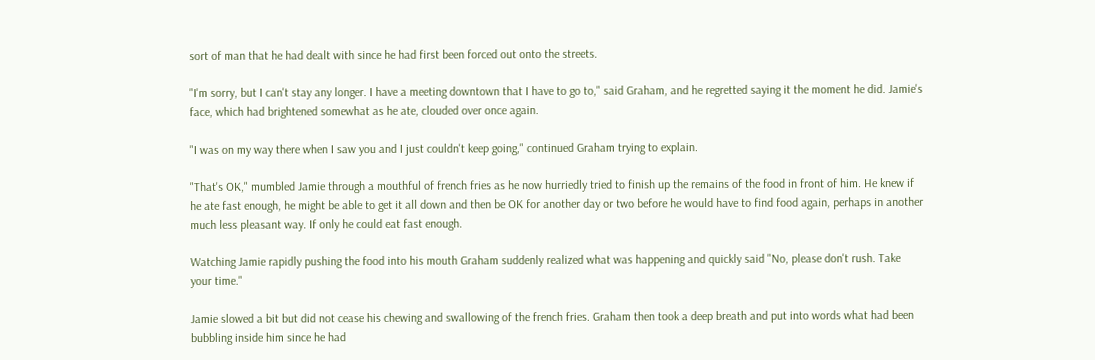sort of man that he had dealt with since he had first been forced out onto the streets.

"I'm sorry, but I can't stay any longer. I have a meeting downtown that I have to go to," said Graham, and he regretted saying it the moment he did. Jamie's face, which had brightened somewhat as he ate, clouded over once again.

"I was on my way there when I saw you and I just couldn't keep going," continued Graham trying to explain.

"That's OK," mumbled Jamie through a mouthful of french fries as he now hurriedly tried to finish up the remains of the food in front of him. He knew if he ate fast enough, he might be able to get it all down and then be OK for another day or two before he would have to find food again, perhaps in another much less pleasant way. If only he could eat fast enough.

Watching Jamie rapidly pushing the food into his mouth Graham suddenly realized what was happening and quickly said "No, please don't rush. Take your time."

Jamie slowed a bit but did not cease his chewing and swallowing of the french fries. Graham then took a deep breath and put into words what had been bubbling inside him since he had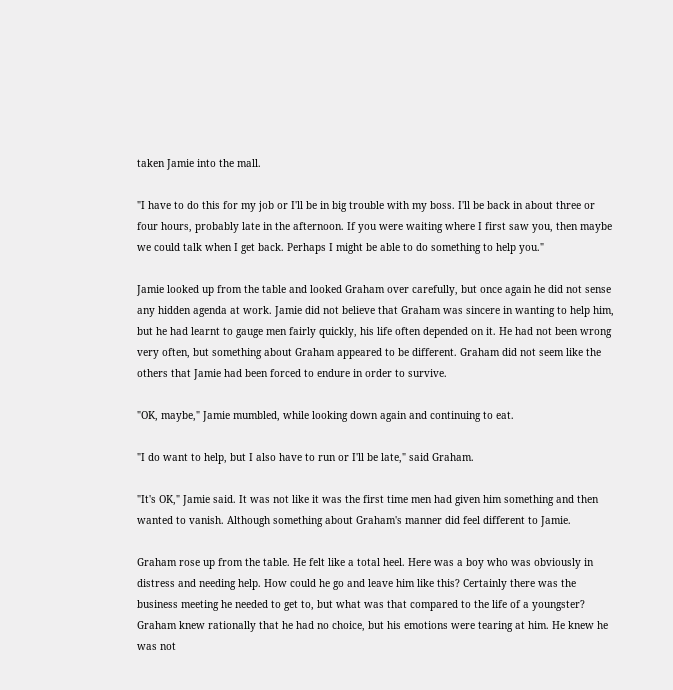taken Jamie into the mall.

"I have to do this for my job or I'll be in big trouble with my boss. I'll be back in about three or four hours, probably late in the afternoon. If you were waiting where I first saw you, then maybe we could talk when I get back. Perhaps I might be able to do something to help you."

Jamie looked up from the table and looked Graham over carefully, but once again he did not sense any hidden agenda at work. Jamie did not believe that Graham was sincere in wanting to help him, but he had learnt to gauge men fairly quickly, his life often depended on it. He had not been wrong very often, but something about Graham appeared to be different. Graham did not seem like the others that Jamie had been forced to endure in order to survive.

"OK, maybe," Jamie mumbled, while looking down again and continuing to eat.

"I do want to help, but I also have to run or I'll be late," said Graham.

"It's OK," Jamie said. It was not like it was the first time men had given him something and then wanted to vanish. Although something about Graham's manner did feel different to Jamie.

Graham rose up from the table. He felt like a total heel. Here was a boy who was obviously in distress and needing help. How could he go and leave him like this? Certainly there was the business meeting he needed to get to, but what was that compared to the life of a youngster? Graham knew rationally that he had no choice, but his emotions were tearing at him. He knew he was not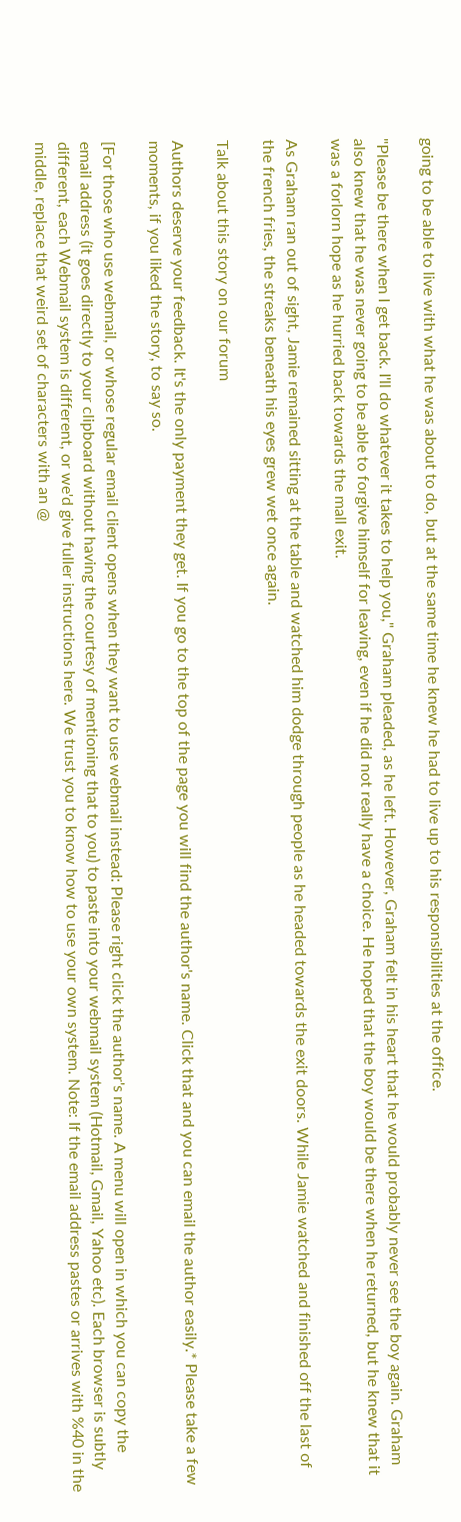going to be able to live with what he was about to do, but at the same time he knew he had to live up to his responsibilities at the office.

"Please be there when I get back. I'll do whatever it takes to help you," Graham pleaded, as he left. However, Graham felt in his heart that he would probably never see the boy again. Graham also knew that he was never going to be able to forgive himself for leaving, even if he did not really have a choice. He hoped that the boy would be there when he returned, but he knew that it was a forlorn hope as he hurried back towards the mall exit.

As Graham ran out of sight, Jamie remained sitting at the table and watched him dodge through people as he headed towards the exit doors. While Jamie watched and finished off the last of the french fries, the streaks beneath his eyes grew wet once again.

Talk about this story on our forum

Authors deserve your feedback. It's the only payment they get. If you go to the top of the page you will find the author's name. Click that and you can email the author easily.* Please take a few moments, if you liked the story, to say so.

[For those who use webmail, or whose regular email client opens when they want to use webmail instead: Please right click the author's name. A menu will open in which you can copy the email address (it goes directly to your clipboard without having the courtesy of mentioning that to you) to paste into your webmail system (Hotmail, Gmail, Yahoo etc). Each browser is subtly different, each Webmail system is different, or we'd give fuller instructions here. We trust you to know how to use your own system. Note: If the email address pastes or arrives with %40 in the middle, replace that weird set of characters with an @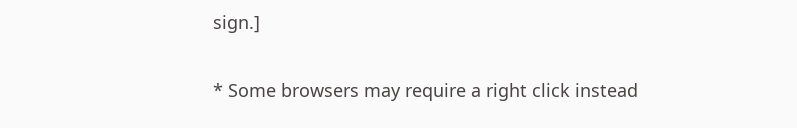sign.]

* Some browsers may require a right click instead